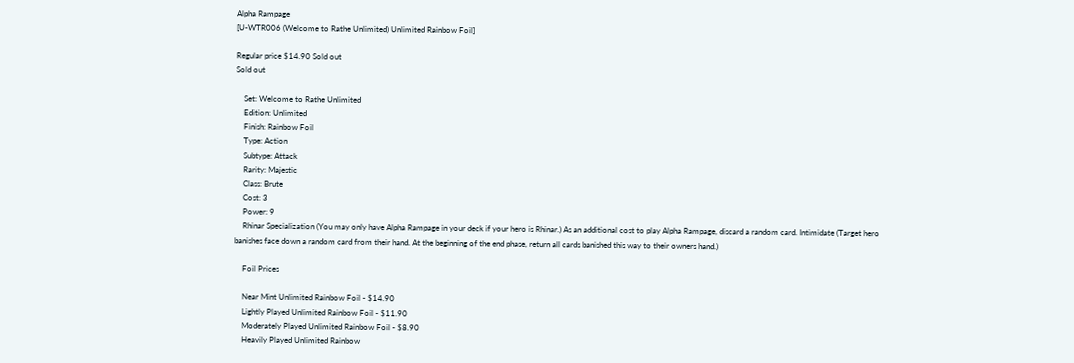Alpha Rampage
[U-WTR006 (Welcome to Rathe Unlimited) Unlimited Rainbow Foil]

Regular price $14.90 Sold out
Sold out

    Set: Welcome to Rathe Unlimited
    Edition: Unlimited
    Finish: Rainbow Foil
    Type: Action
    Subtype: Attack
    Rarity: Majestic
    Class: Brute
    Cost: 3
    Power: 9
    Rhinar Specialization (You may only have Alpha Rampage in your deck if your hero is Rhinar.) As an additional cost to play Alpha Rampage, discard a random card. Intimidate (Target hero banishes face down a random card from their hand. At the beginning of the end phase, return all cards banished this way to their owners hand.)

    Foil Prices

    Near Mint Unlimited Rainbow Foil - $14.90
    Lightly Played Unlimited Rainbow Foil - $11.90
    Moderately Played Unlimited Rainbow Foil - $8.90
    Heavily Played Unlimited Rainbow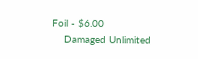Foil - $6.00
    Damaged Unlimited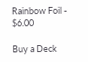Rainbow Foil - $6.00

Buy a Deck